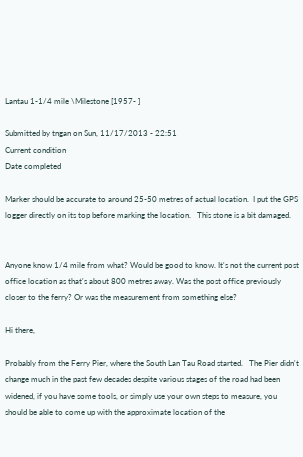Lantau 1-1/4 mile \Milestone [1957- ]

Submitted by tngan on Sun, 11/17/2013 - 22:51
Current condition
Date completed

Marker should be accurate to around 25-50 metres of actual location.  I put the GPS logger directly on its top before marking the location.   This stone is a bit damaged.


Anyone know 1/4 mile from what? Would be good to know. It's not the current post office location as that's about 800 metres away. Was the post office previously closer to the ferry? Or was the measurement from something else?

Hi there,

Probably from the Ferry Pier, where the South Lan Tau Road started.   The Pier didn't change much in the past few decades despite various stages of the road had been widened, if you have some tools, or simply use your own steps to measure, you should be able to come up with the approximate location of the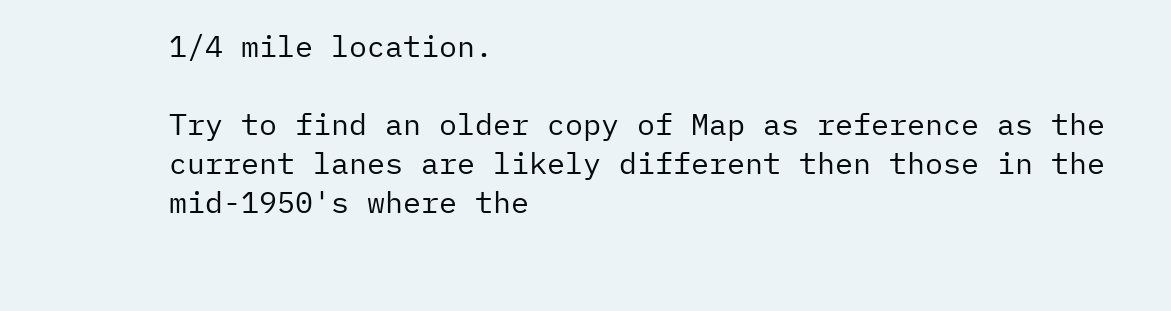1/4 mile location.

Try to find an older copy of Map as reference as the current lanes are likely different then those in the mid-1950's where the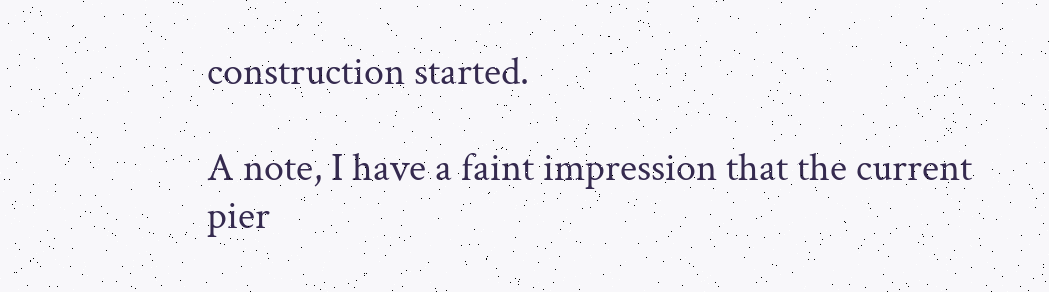construction started.

A note, I have a faint impression that the current pier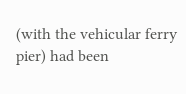(with the vehicular ferry pier) had been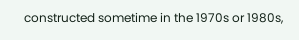constructed sometime in the 1970s or 1980s,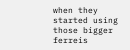when they started using those bigger ferreis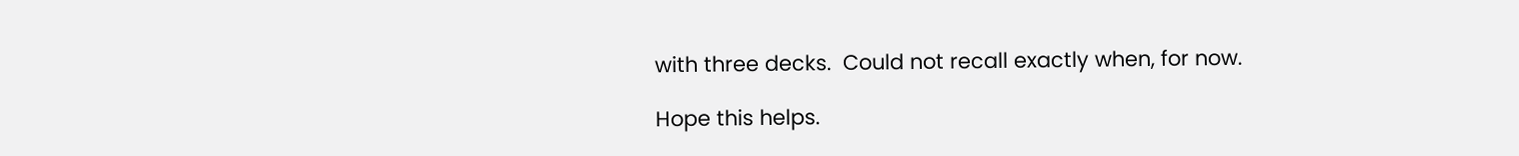with three decks.  Could not recall exactly when, for now.

Hope this helps.